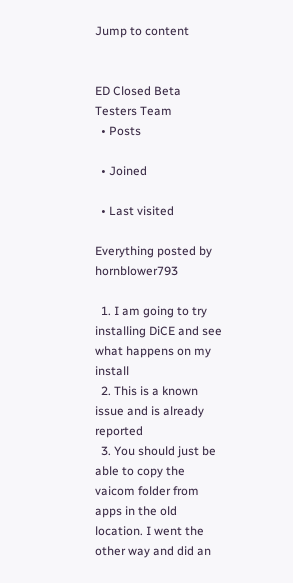Jump to content


ED Closed Beta Testers Team
  • Posts

  • Joined

  • Last visited

Everything posted by hornblower793

  1. I am going to try installing DiCE and see what happens on my install
  2. This is a known issue and is already reported
  3. You should just be able to copy the vaicom folder from apps in the old location. I went the other way and did an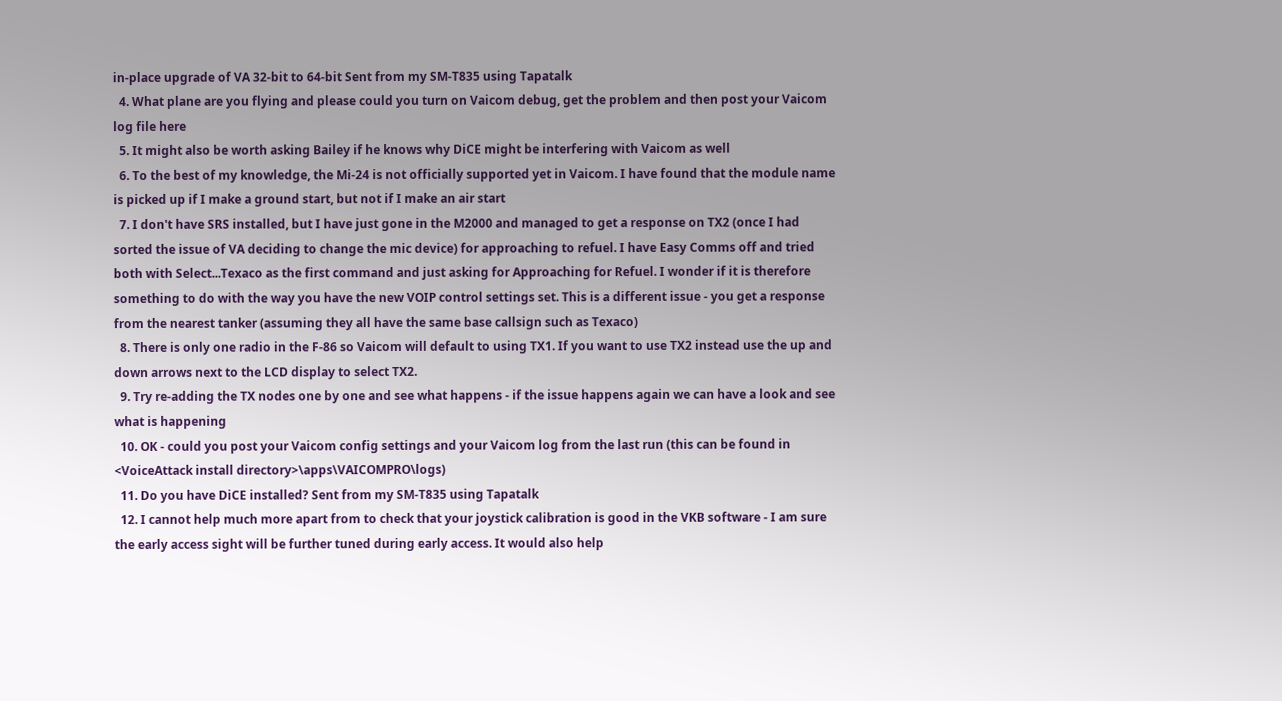in-place upgrade of VA 32-bit to 64-bit Sent from my SM-T835 using Tapatalk
  4. What plane are you flying and please could you turn on Vaicom debug, get the problem and then post your Vaicom log file here
  5. It might also be worth asking Bailey if he knows why DiCE might be interfering with Vaicom as well
  6. To the best of my knowledge, the Mi-24 is not officially supported yet in Vaicom. I have found that the module name is picked up if I make a ground start, but not if I make an air start
  7. I don't have SRS installed, but I have just gone in the M2000 and managed to get a response on TX2 (once I had sorted the issue of VA deciding to change the mic device) for approaching to refuel. I have Easy Comms off and tried both with Select...Texaco as the first command and just asking for Approaching for Refuel. I wonder if it is therefore something to do with the way you have the new VOIP control settings set. This is a different issue - you get a response from the nearest tanker (assuming they all have the same base callsign such as Texaco)
  8. There is only one radio in the F-86 so Vaicom will default to using TX1. If you want to use TX2 instead use the up and down arrows next to the LCD display to select TX2.
  9. Try re-adding the TX nodes one by one and see what happens - if the issue happens again we can have a look and see what is happening
  10. OK - could you post your Vaicom config settings and your Vaicom log from the last run (this can be found in <VoiceAttack install directory>\apps\VAICOMPRO\logs)
  11. Do you have DiCE installed? Sent from my SM-T835 using Tapatalk
  12. I cannot help much more apart from to check that your joystick calibration is good in the VKB software - I am sure the early access sight will be further tuned during early access. It would also help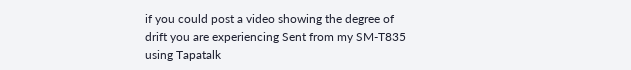if you could post a video showing the degree of drift you are experiencing Sent from my SM-T835 using Tapatalk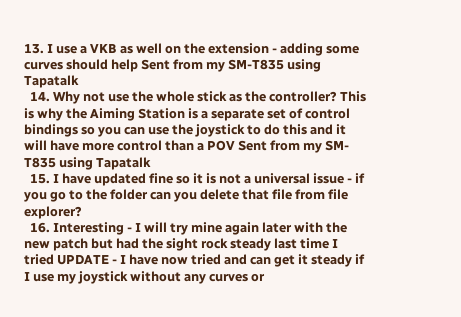13. I use a VKB as well on the extension - adding some curves should help Sent from my SM-T835 using Tapatalk
  14. Why not use the whole stick as the controller? This is why the Aiming Station is a separate set of control bindings so you can use the joystick to do this and it will have more control than a POV Sent from my SM-T835 using Tapatalk
  15. I have updated fine so it is not a universal issue - if you go to the folder can you delete that file from file explorer?
  16. Interesting - I will try mine again later with the new patch but had the sight rock steady last time I tried UPDATE - I have now tried and can get it steady if I use my joystick without any curves or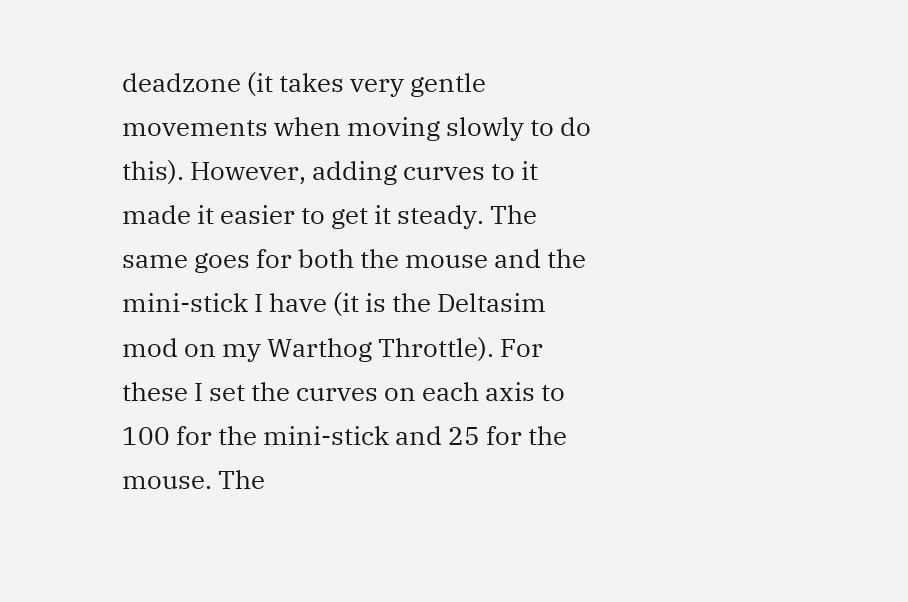deadzone (it takes very gentle movements when moving slowly to do this). However, adding curves to it made it easier to get it steady. The same goes for both the mouse and the mini-stick I have (it is the Deltasim mod on my Warthog Throttle). For these I set the curves on each axis to 100 for the mini-stick and 25 for the mouse. The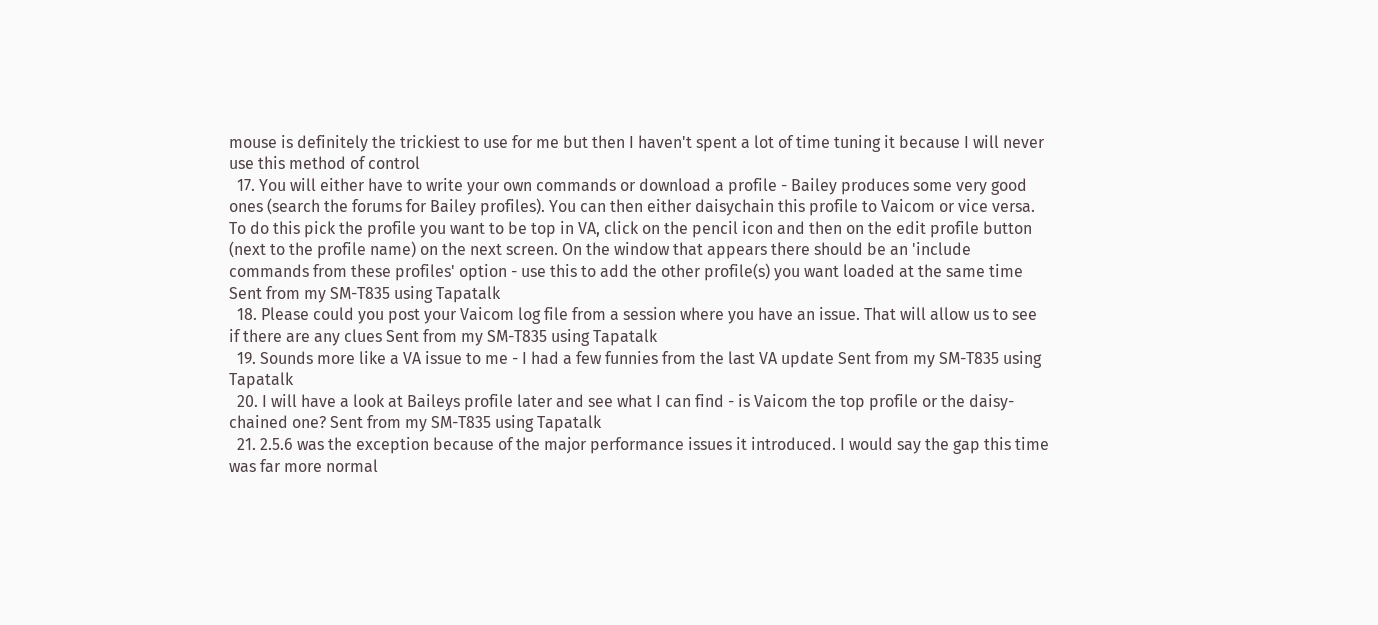mouse is definitely the trickiest to use for me but then I haven't spent a lot of time tuning it because I will never use this method of control
  17. You will either have to write your own commands or download a profile - Bailey produces some very good ones (search the forums for Bailey profiles). You can then either daisychain this profile to Vaicom or vice versa. To do this pick the profile you want to be top in VA, click on the pencil icon and then on the edit profile button (next to the profile name) on the next screen. On the window that appears there should be an 'include commands from these profiles' option - use this to add the other profile(s) you want loaded at the same time Sent from my SM-T835 using Tapatalk
  18. Please could you post your Vaicom log file from a session where you have an issue. That will allow us to see if there are any clues Sent from my SM-T835 using Tapatalk
  19. Sounds more like a VA issue to me - I had a few funnies from the last VA update Sent from my SM-T835 using Tapatalk
  20. I will have a look at Baileys profile later and see what I can find - is Vaicom the top profile or the daisy-chained one? Sent from my SM-T835 using Tapatalk
  21. 2.5.6 was the exception because of the major performance issues it introduced. I would say the gap this time was far more normal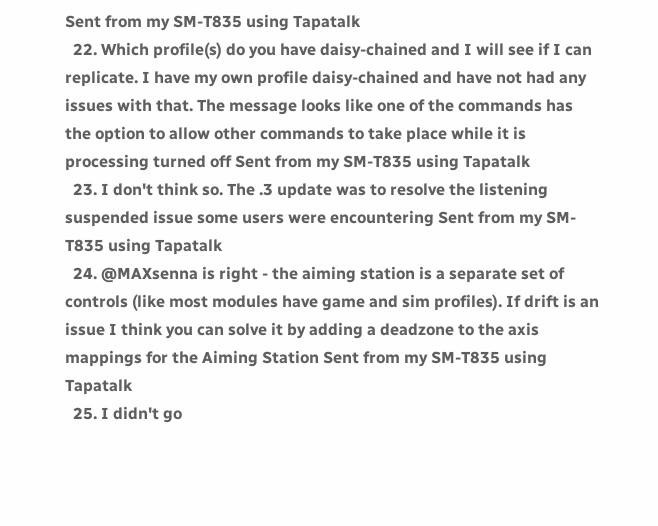Sent from my SM-T835 using Tapatalk
  22. Which profile(s) do you have daisy-chained and I will see if I can replicate. I have my own profile daisy-chained and have not had any issues with that. The message looks like one of the commands has the option to allow other commands to take place while it is processing turned off Sent from my SM-T835 using Tapatalk
  23. I don't think so. The .3 update was to resolve the listening suspended issue some users were encountering Sent from my SM-T835 using Tapatalk
  24. @MAXsenna is right - the aiming station is a separate set of controls (like most modules have game and sim profiles). If drift is an issue I think you can solve it by adding a deadzone to the axis mappings for the Aiming Station Sent from my SM-T835 using Tapatalk
  25. I didn't go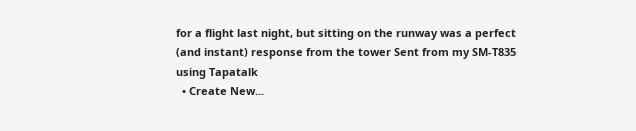for a flight last night, but sitting on the runway was a perfect (and instant) response from the tower Sent from my SM-T835 using Tapatalk
  • Create New...